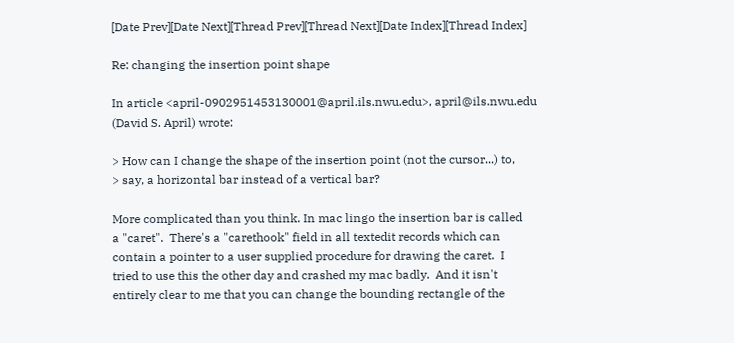[Date Prev][Date Next][Thread Prev][Thread Next][Date Index][Thread Index]

Re: changing the insertion point shape

In article <april-0902951453130001@april.ils.nwu.edu>, april@ils.nwu.edu
(David S. April) wrote:

> How can I change the shape of the insertion point (not the cursor...) to,
> say, a horizontal bar instead of a vertical bar?

More complicated than you think. In mac lingo the insertion bar is called
a "caret".  There's a "carethook" field in all textedit records which can
contain a pointer to a user supplied procedure for drawing the caret.  I
tried to use this the other day and crashed my mac badly.  And it isn't
entirely clear to me that you can change the bounding rectangle of the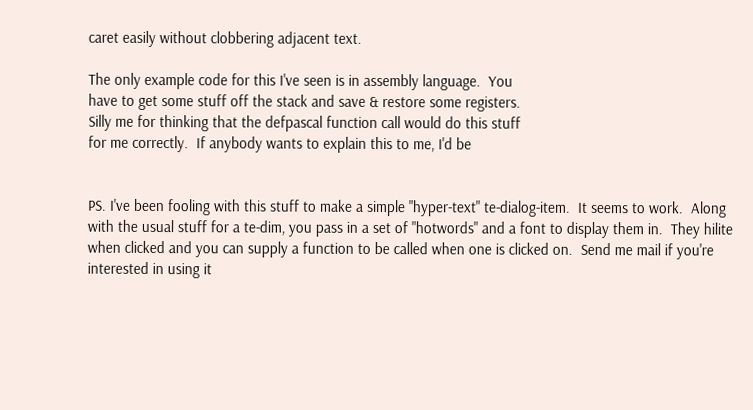caret easily without clobbering adjacent text.

The only example code for this I've seen is in assembly language.  You
have to get some stuff off the stack and save & restore some registers.
Silly me for thinking that the defpascal function call would do this stuff
for me correctly.  If anybody wants to explain this to me, I'd be


PS. I've been fooling with this stuff to make a simple "hyper-text" te-dialog-item.  It seems to work.  Along with the usual stuff for a te-dim, you pass in a set of "hotwords" and a font to display them in.  They hilite when clicked and you can supply a function to be called when one is clicked on.  Send me mail if you're interested in using it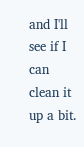and I'll see if I can clean it up a bit.